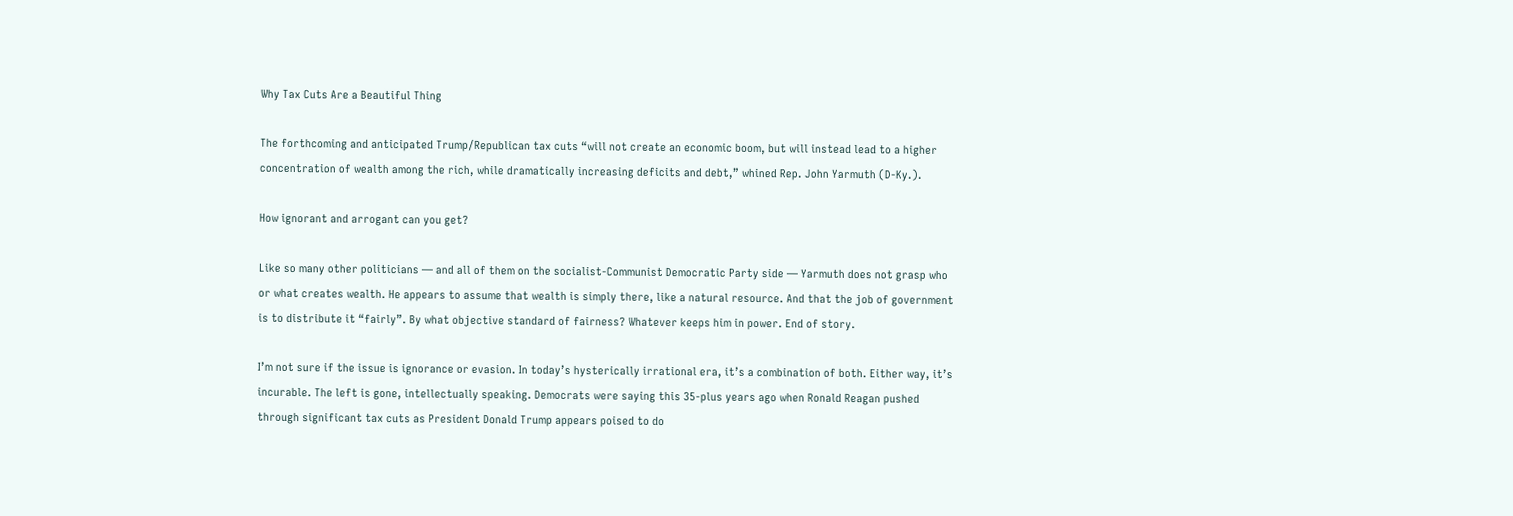Why Tax Cuts Are a Beautiful Thing

The forthcoming and anticipated Trump/Republican tax cuts “will not create an economic boom, but will instead lead to a higher concentration of wealth among the rich, while dramatically increasing deficits and debt,” whined Rep. John Yarmuth (D-Ky.).

How ignorant and arrogant can you get?

Like so many other politicians — and all of them on the socialist-Communist Democratic Party side — Yarmuth does not grasp who or what creates wealth. He appears to assume that wealth is simply there, like a natural resource. And that the job of government is to distribute it “fairly”. By what objective standard of fairness? Whatever keeps him in power. End of story.

I’m not sure if the issue is ignorance or evasion. In today’s hysterically irrational era, it’s a combination of both. Either way, it’s incurable. The left is gone, intellectually speaking. Democrats were saying this 35-plus years ago when Ronald Reagan pushed through significant tax cuts as President Donald Trump appears poised to do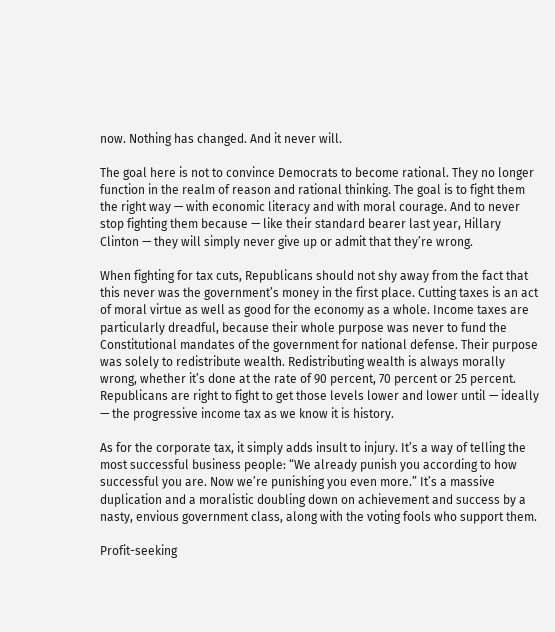now. Nothing has changed. And it never will.

The goal here is not to convince Democrats to become rational. They no longer function in the realm of reason and rational thinking. The goal is to fight them the right way — with economic literacy and with moral courage. And to never stop fighting them because — like their standard bearer last year, Hillary Clinton — they will simply never give up or admit that they’re wrong.

When fighting for tax cuts, Republicans should not shy away from the fact that this never was the government’s money in the first place. Cutting taxes is an act of moral virtue as well as good for the economy as a whole. Income taxes are particularly dreadful, because their whole purpose was never to fund the Constitutional mandates of the government for national defense. Their purpose was solely to redistribute wealth. Redistributing wealth is always morally wrong, whether it’s done at the rate of 90 percent, 70 percent or 25 percent. Republicans are right to fight to get those levels lower and lower until — ideally — the progressive income tax as we know it is history.

As for the corporate tax, it simply adds insult to injury. It’s a way of telling the most successful business people: “We already punish you according to how successful you are. Now we’re punishing you even more.” It’s a massive duplication and a moralistic doubling down on achievement and success by a nasty, envious government class, along with the voting fools who support them.

Profit-seeking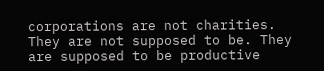corporations are not charities. They are not supposed to be. They are supposed to be productive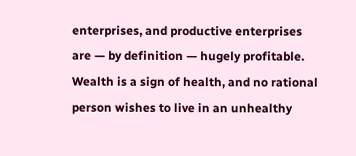enterprises, and productive enterprises are — by definition — hugely profitable. Wealth is a sign of health, and no rational person wishes to live in an unhealthy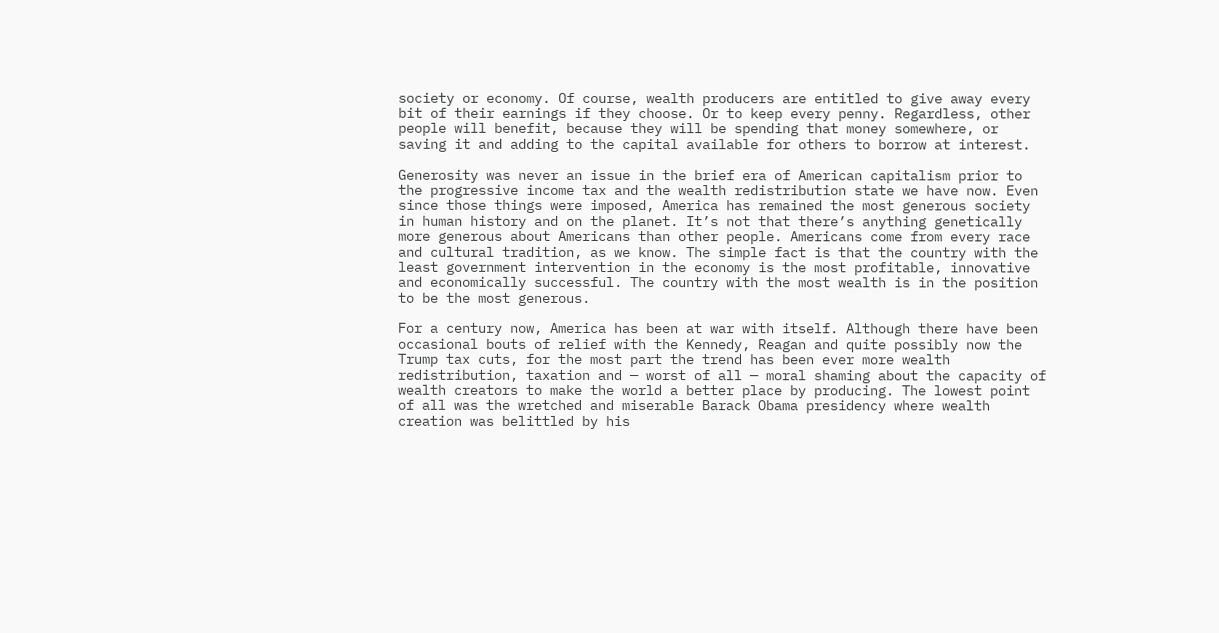society or economy. Of course, wealth producers are entitled to give away every bit of their earnings if they choose. Or to keep every penny. Regardless, other people will benefit, because they will be spending that money somewhere, or saving it and adding to the capital available for others to borrow at interest.

Generosity was never an issue in the brief era of American capitalism prior to the progressive income tax and the wealth redistribution state we have now. Even since those things were imposed, America has remained the most generous society in human history and on the planet. It’s not that there’s anything genetically more generous about Americans than other people. Americans come from every race and cultural tradition, as we know. The simple fact is that the country with the least government intervention in the economy is the most profitable, innovative and economically successful. The country with the most wealth is in the position to be the most generous.

For a century now, America has been at war with itself. Although there have been occasional bouts of relief with the Kennedy, Reagan and quite possibly now the Trump tax cuts, for the most part the trend has been ever more wealth redistribution, taxation and — worst of all — moral shaming about the capacity of wealth creators to make the world a better place by producing. The lowest point of all was the wretched and miserable Barack Obama presidency where wealth creation was belittled by his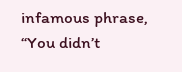infamous phrase, “You didn’t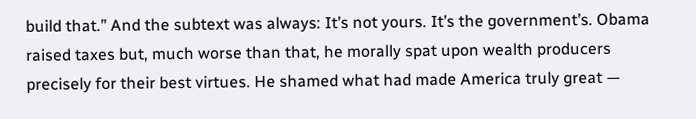build that.” And the subtext was always: It’s not yours. It’s the government’s. Obama raised taxes but, much worse than that, he morally spat upon wealth producers precisely for their best virtues. He shamed what had made America truly great —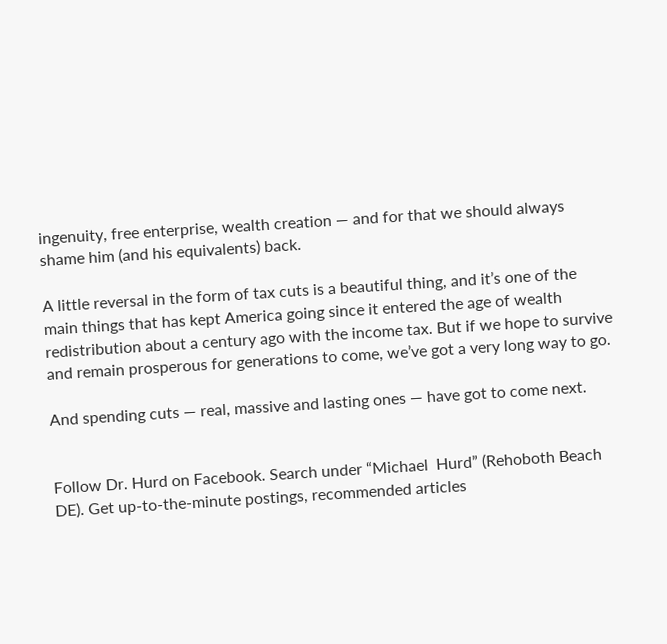ingenuity, free enterprise, wealth creation — and for that we should always shame him (and his equivalents) back.

A little reversal in the form of tax cuts is a beautiful thing, and it’s one of the main things that has kept America going since it entered the age of wealth redistribution about a century ago with the income tax. But if we hope to survive and remain prosperous for generations to come, we’ve got a very long way to go.

And spending cuts — real, massive and lasting ones — have got to come next.


Follow Dr. Hurd on Facebook. Search under “Michael  Hurd” (Rehoboth Beach DE). Get up-to-the-minute postings, recommended articles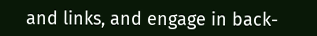and links, and engage in back-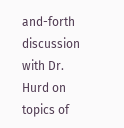and-forth discussion with Dr. Hurd on topics of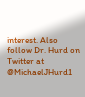interest. Also follow Dr. Hurd on Twitter at @MichaelJHurd1